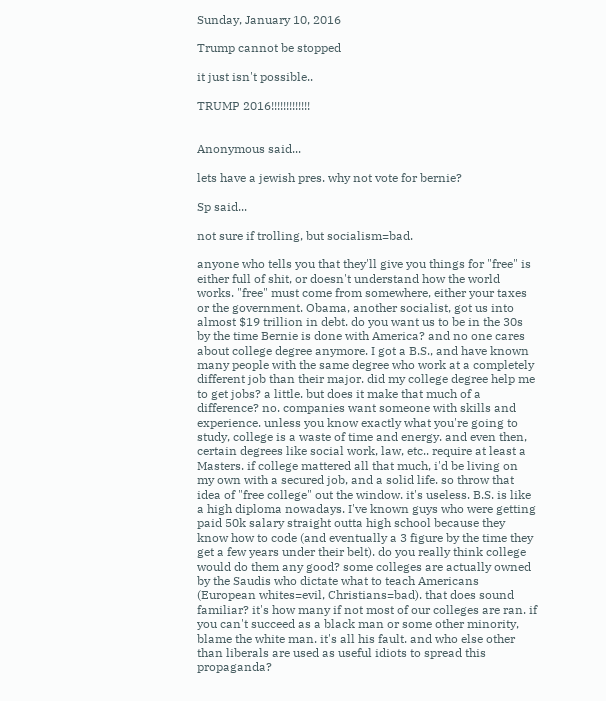Sunday, January 10, 2016

Trump cannot be stopped

it just isn't possible..

TRUMP 2016!!!!!!!!!!!!!


Anonymous said...

lets have a jewish pres. why not vote for bernie?

Sp said...

not sure if trolling, but socialism=bad.

anyone who tells you that they'll give you things for "free" is either full of shit, or doesn't understand how the world works. "free" must come from somewhere, either your taxes or the government. Obama, another socialist, got us into almost $19 trillion in debt. do you want us to be in the 30s by the time Bernie is done with America? and no one cares about college degree anymore. I got a B.S., and have known many people with the same degree who work at a completely different job than their major. did my college degree help me to get jobs? a little. but does it make that much of a difference? no. companies want someone with skills and experience. unless you know exactly what you're going to study, college is a waste of time and energy. and even then, certain degrees like social work, law, etc.. require at least a Masters. if college mattered all that much, i'd be living on my own with a secured job, and a solid life. so throw that idea of "free college" out the window. it's useless. B.S. is like a high diploma nowadays. I've known guys who were getting paid 50k salary straight outta high school because they know how to code (and eventually a 3 figure by the time they get a few years under their belt). do you really think college would do them any good? some colleges are actually owned by the Saudis who dictate what to teach Americans (European whites=evil, Christians=bad). that does sound familiar? it's how many if not most of our colleges are ran. if you can't succeed as a black man or some other minority, blame the white man. it's all his fault. and who else other than liberals are used as useful idiots to spread this propaganda?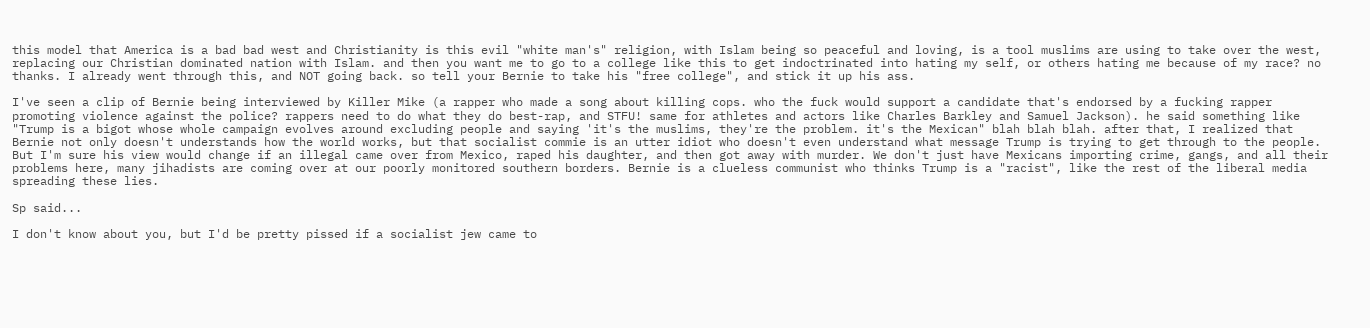this model that America is a bad bad west and Christianity is this evil "white man's" religion, with Islam being so peaceful and loving, is a tool muslims are using to take over the west, replacing our Christian dominated nation with Islam. and then you want me to go to a college like this to get indoctrinated into hating my self, or others hating me because of my race? no thanks. I already went through this, and NOT going back. so tell your Bernie to take his "free college", and stick it up his ass.

I've seen a clip of Bernie being interviewed by Killer Mike (a rapper who made a song about killing cops. who the fuck would support a candidate that's endorsed by a fucking rapper promoting violence against the police? rappers need to do what they do best-rap, and STFU! same for athletes and actors like Charles Barkley and Samuel Jackson). he said something like "Trump is a bigot whose whole campaign evolves around excluding people and saying 'it's the muslims, they're the problem. it's the Mexican" blah blah blah. after that, I realized that Bernie not only doesn't understands how the world works, but that socialist commie is an utter idiot who doesn't even understand what message Trump is trying to get through to the people. But I'm sure his view would change if an illegal came over from Mexico, raped his daughter, and then got away with murder. We don't just have Mexicans importing crime, gangs, and all their problems here, many jihadists are coming over at our poorly monitored southern borders. Bernie is a clueless communist who thinks Trump is a "racist", like the rest of the liberal media spreading these lies.

Sp said...

I don't know about you, but I'd be pretty pissed if a socialist jew came to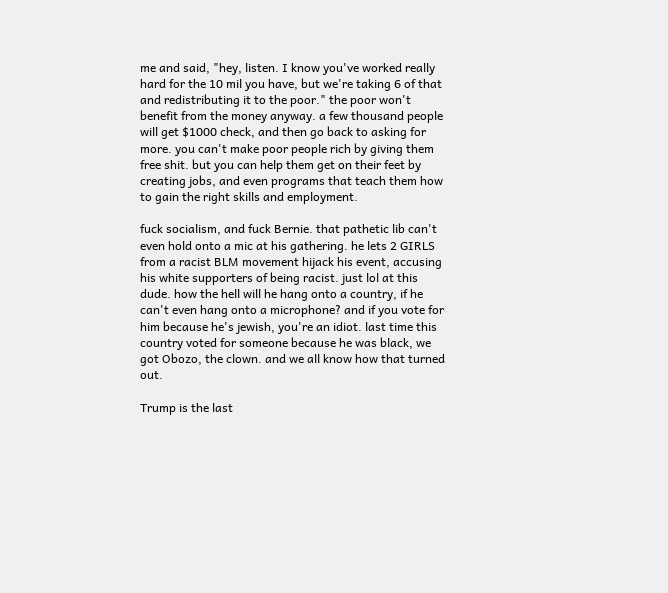me and said, "hey, listen. I know you've worked really hard for the 10 mil you have, but we're taking 6 of that and redistributing it to the poor." the poor won't benefit from the money anyway. a few thousand people will get $1000 check, and then go back to asking for more. you can't make poor people rich by giving them free shit. but you can help them get on their feet by creating jobs, and even programs that teach them how to gain the right skills and employment.

fuck socialism, and fuck Bernie. that pathetic lib can't even hold onto a mic at his gathering. he lets 2 GIRLS from a racist BLM movement hijack his event, accusing his white supporters of being racist. just lol at this dude. how the hell will he hang onto a country, if he can't even hang onto a microphone? and if you vote for him because he's jewish, you're an idiot. last time this country voted for someone because he was black, we got Obozo, the clown. and we all know how that turned out.

Trump is the last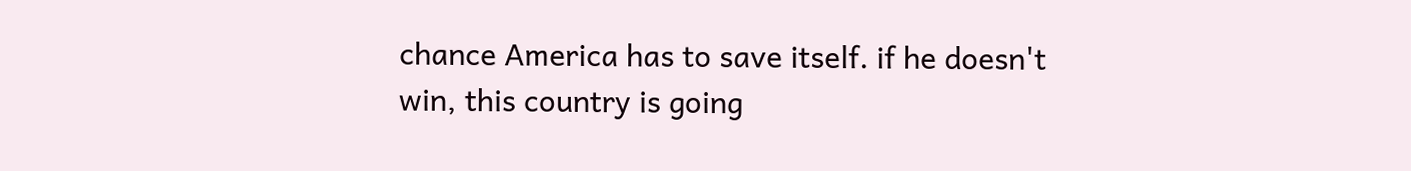chance America has to save itself. if he doesn't win, this country is going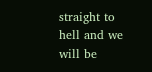straight to hell and we will be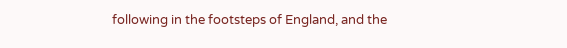following in the footsteps of England, and the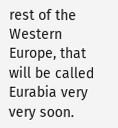rest of the Western Europe, that will be called Eurabia very very soon.